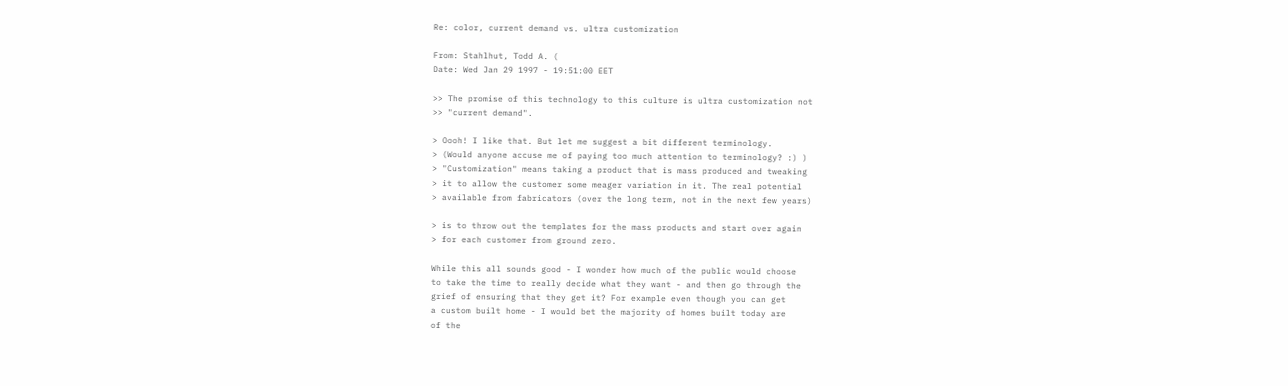Re: color, current demand vs. ultra customization

From: Stahlhut, Todd A. (
Date: Wed Jan 29 1997 - 19:51:00 EET

>> The promise of this technology to this culture is ultra customization not
>> "current demand".

> Oooh! I like that. But let me suggest a bit different terminology.
> (Would anyone accuse me of paying too much attention to terminology? :) )
> "Customization" means taking a product that is mass produced and tweaking
> it to allow the customer some meager variation in it. The real potential
> available from fabricators (over the long term, not in the next few years)

> is to throw out the templates for the mass products and start over again
> for each customer from ground zero.

While this all sounds good - I wonder how much of the public would choose
to take the time to really decide what they want - and then go through the
grief of ensuring that they get it? For example even though you can get
a custom built home - I would bet the majority of homes built today are
of the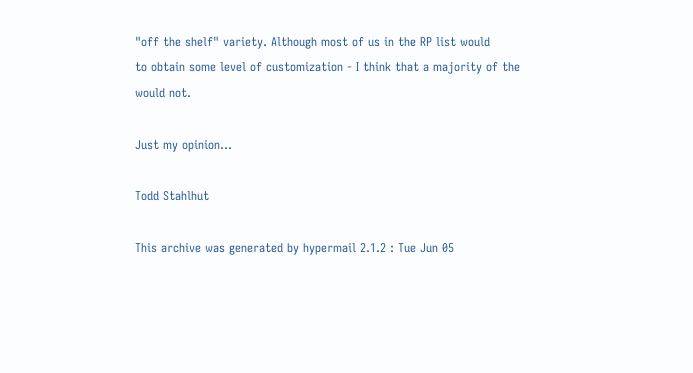"off the shelf" variety. Although most of us in the RP list would
to obtain some level of customization - I think that a majority of the
would not.

Just my opinion...

Todd Stahlhut

This archive was generated by hypermail 2.1.2 : Tue Jun 05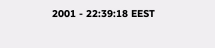2001 - 22:39:18 EEST